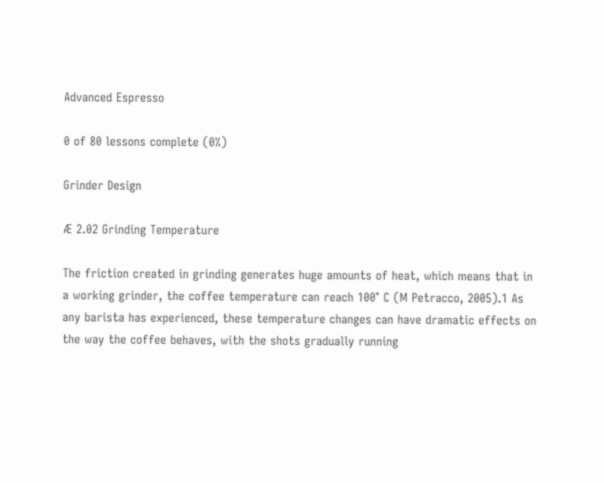Advanced Espresso

0 of 80 lessons complete (0%)

Grinder Design

Æ 2.02 Grinding Temperature

The friction created in grinding generates huge amounts of heat, which means that in a working grinder, the coffee temperature can reach 100° C (M Petracco, 2005).1 As any barista has experienced, these temperature changes can have dramatic effects on the way the coffee behaves, with the shots gradually running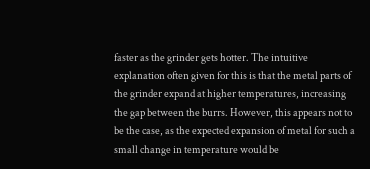faster as the grinder gets hotter. The intuitive explanation often given for this is that the metal parts of the grinder expand at higher temperatures, increasing the gap between the burrs. However, this appears not to be the case, as the expected expansion of metal for such a small change in temperature would be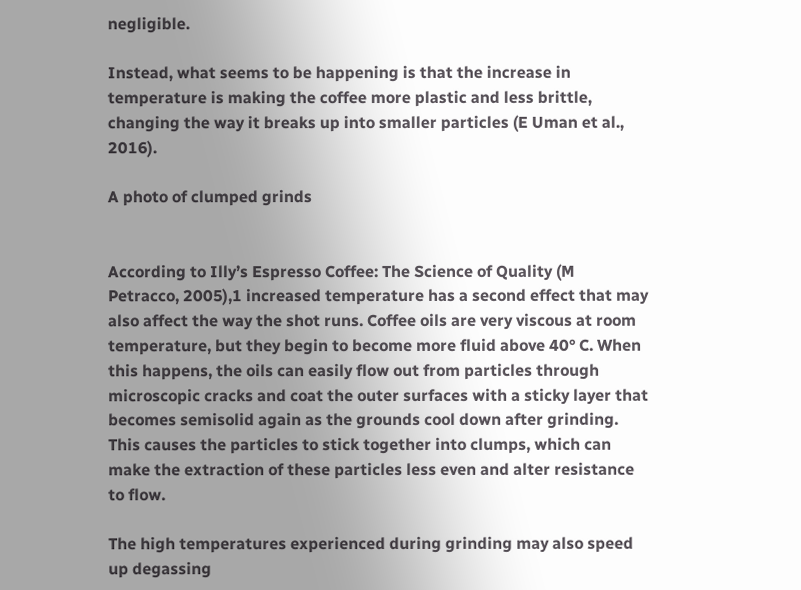negligible.

Instead, what seems to be happening is that the increase in temperature is making the coffee more plastic and less brittle, changing the way it breaks up into smaller particles (E Uman et al., 2016).

A photo of clumped grinds


According to Illy’s Espresso Coffee: The Science of Quality (M Petracco, 2005),1 increased temperature has a second effect that may also affect the way the shot runs. Coffee oils are very viscous at room temperature, but they begin to become more fluid above 40° C. When this happens, the oils can easily flow out from particles through microscopic cracks and coat the outer surfaces with a sticky layer that becomes semisolid again as the grounds cool down after grinding. This causes the particles to stick together into clumps, which can make the extraction of these particles less even and alter resistance to flow.

The high temperatures experienced during grinding may also speed up degassing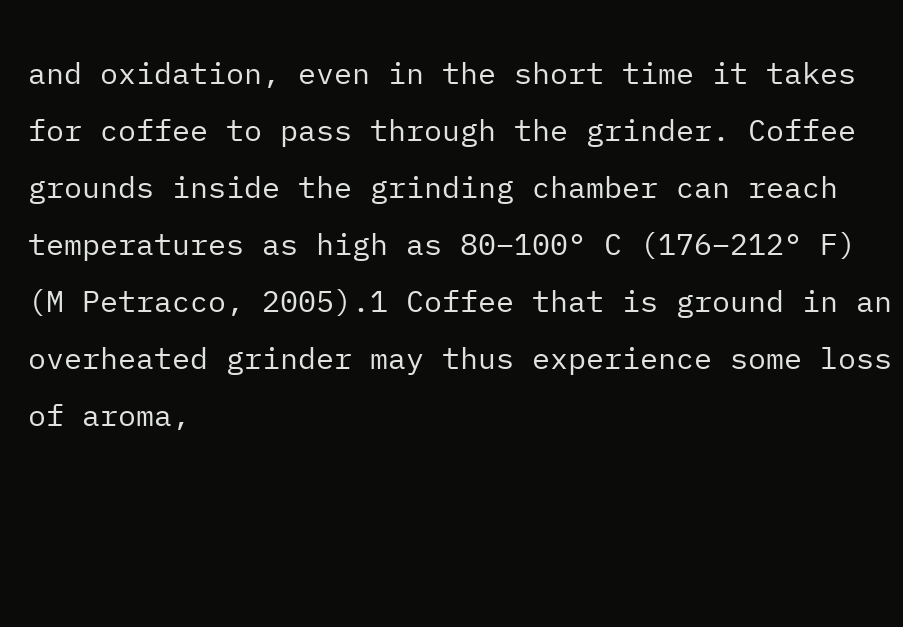and oxidation, even in the short time it takes for coffee to pass through the grinder. Coffee grounds inside the grinding chamber can reach temperatures as high as 80–100° C (176–212° F) (M Petracco, 2005).1 Coffee that is ground in an overheated grinder may thus experience some loss of aroma,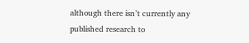although there isn’t currently any published research to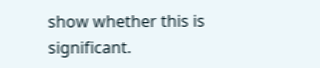show whether this is significant.